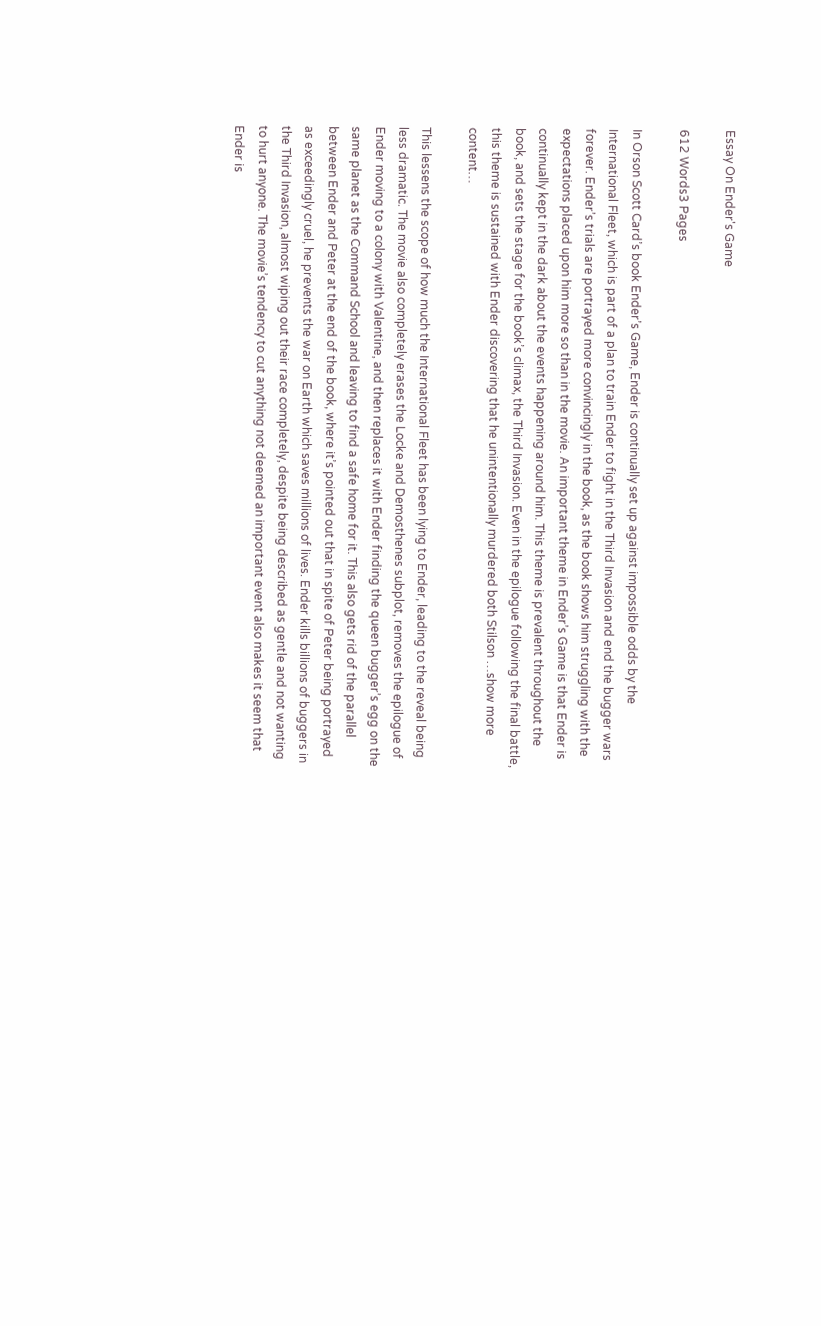Essay On Ender's Game

612 Words3 Pages

In Orson Scott Card’s book Ender’s Game, Ender is continually set up against impossible odds by the International Fleet, which is part of a plan to train Ender to fight in the Third Invasion and end the bugger wars forever. Ender’s trials are portrayed more convincingly in the book, as the book shows him struggling with the expectations placed upon him more so than in the movie. An important theme in Ender’s Game is that Ender is continually kept in the dark about the events happening around him. This theme is prevalent throughout the book, and sets the stage for the book’s climax, the Third Invasion. Even in the epilogue following the final battle, this theme is sustained with Ender discovering that he unintentionally murdered both Stilson …show more content…

This lessens the scope of how much the International Fleet has been lying to Ender, leading to the reveal being less dramatic. The movie also completely erases the Locke and Demosthenes subplot, removes the epilogue of Ender moving to a colony with Valentine, and then replaces it with Ender finding the queen bugger’s egg on the same planet as the Command School and leaving to find a safe home for it. This also gets rid of the parallel between Ender and Peter at the end of the book, where it’s pointed out that in spite of Peter being portrayed as exceedingly cruel, he prevents the war on Earth which saves millions of lives. Ender kills billions of buggers in the Third Invasion, almost wiping out their race completely, despite being described as gentle and not wanting to hurt anyone. The movie’s tendency to cut anything not deemed an important event also makes it seem that Ender is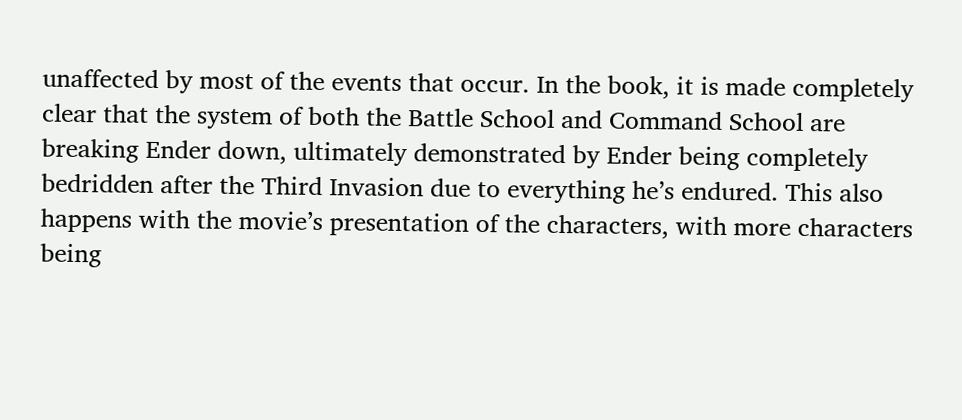unaffected by most of the events that occur. In the book, it is made completely clear that the system of both the Battle School and Command School are breaking Ender down, ultimately demonstrated by Ender being completely bedridden after the Third Invasion due to everything he’s endured. This also happens with the movie’s presentation of the characters, with more characters being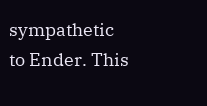sympathetic to Ender. This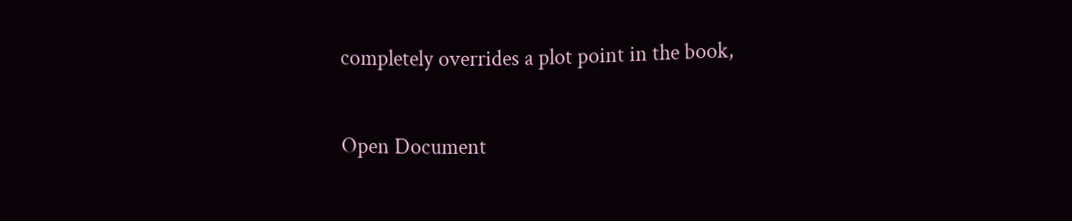completely overrides a plot point in the book,

Open Document